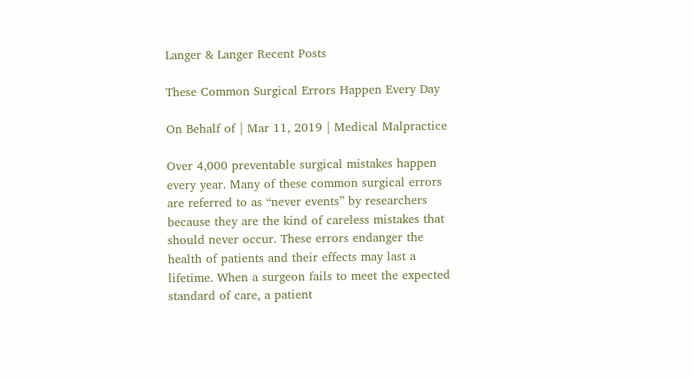Langer & Langer Recent Posts

These Common Surgical Errors Happen Every Day

On Behalf of | Mar 11, 2019 | Medical Malpractice

Over 4,000 preventable surgical mistakes happen every year. Many of these common surgical errors are referred to as “never events” by researchers because they are the kind of careless mistakes that should never occur. These errors endanger the health of patients and their effects may last a lifetime. When a surgeon fails to meet the expected standard of care, a patient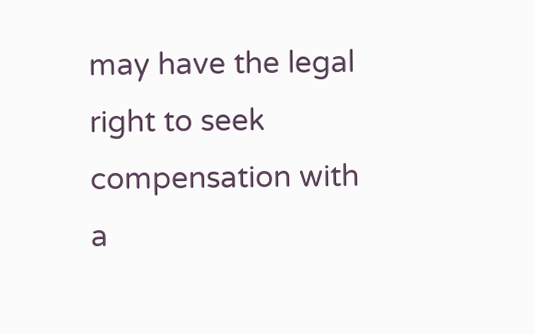may have the legal right to seek compensation with a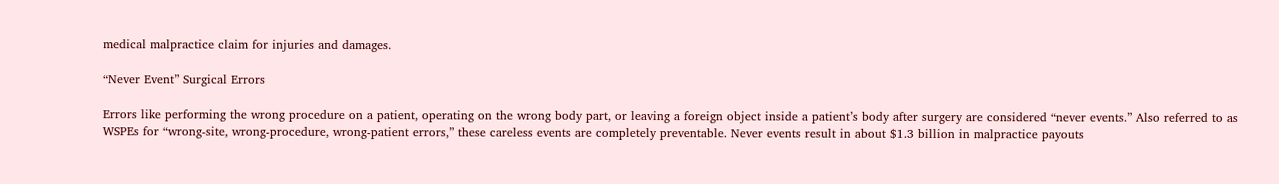medical malpractice claim for injuries and damages.

“Never Event” Surgical Errors

Errors like performing the wrong procedure on a patient, operating on the wrong body part, or leaving a foreign object inside a patient’s body after surgery are considered “never events.” Also referred to as WSPEs for “wrong-site, wrong-procedure, wrong-patient errors,” these careless events are completely preventable. Never events result in about $1.3 billion in malpractice payouts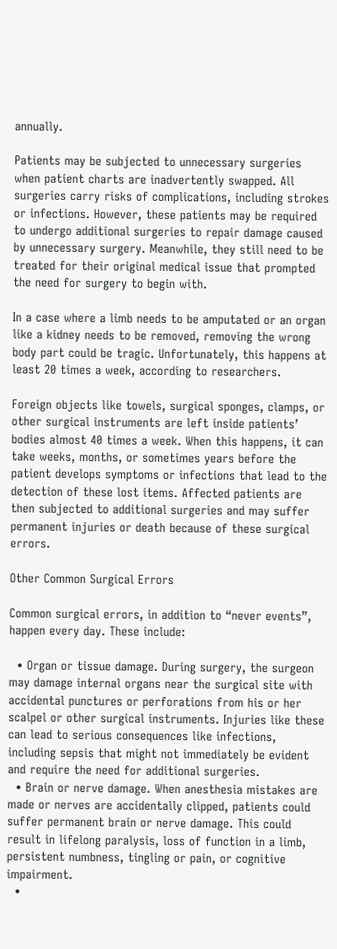annually.

Patients may be subjected to unnecessary surgeries when patient charts are inadvertently swapped. All surgeries carry risks of complications, including strokes or infections. However, these patients may be required to undergo additional surgeries to repair damage caused by unnecessary surgery. Meanwhile, they still need to be treated for their original medical issue that prompted the need for surgery to begin with.

In a case where a limb needs to be amputated or an organ like a kidney needs to be removed, removing the wrong body part could be tragic. Unfortunately, this happens at least 20 times a week, according to researchers.

Foreign objects like towels, surgical sponges, clamps, or other surgical instruments are left inside patients’ bodies almost 40 times a week. When this happens, it can take weeks, months, or sometimes years before the patient develops symptoms or infections that lead to the detection of these lost items. Affected patients are then subjected to additional surgeries and may suffer permanent injuries or death because of these surgical errors.

Other Common Surgical Errors

Common surgical errors, in addition to “never events”, happen every day. These include:

  • Organ or tissue damage. During surgery, the surgeon may damage internal organs near the surgical site with accidental punctures or perforations from his or her scalpel or other surgical instruments. Injuries like these can lead to serious consequences like infections, including sepsis that might not immediately be evident and require the need for additional surgeries.
  • Brain or nerve damage. When anesthesia mistakes are made or nerves are accidentally clipped, patients could suffer permanent brain or nerve damage. This could result in lifelong paralysis, loss of function in a limb, persistent numbness, tingling or pain, or cognitive impairment.
  •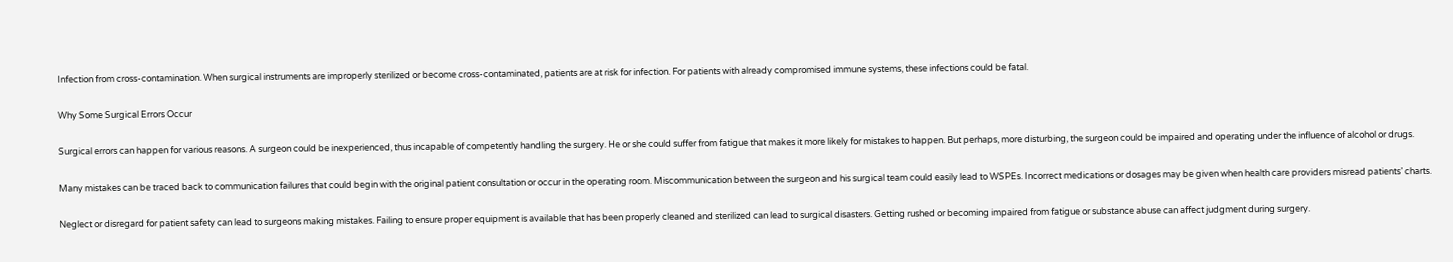Infection from cross-contamination. When surgical instruments are improperly sterilized or become cross-contaminated, patients are at risk for infection. For patients with already compromised immune systems, these infections could be fatal.

Why Some Surgical Errors Occur

Surgical errors can happen for various reasons. A surgeon could be inexperienced, thus incapable of competently handling the surgery. He or she could suffer from fatigue that makes it more likely for mistakes to happen. But perhaps, more disturbing, the surgeon could be impaired and operating under the influence of alcohol or drugs.

Many mistakes can be traced back to communication failures that could begin with the original patient consultation or occur in the operating room. Miscommunication between the surgeon and his surgical team could easily lead to WSPEs. Incorrect medications or dosages may be given when health care providers misread patients’ charts.

Neglect or disregard for patient safety can lead to surgeons making mistakes. Failing to ensure proper equipment is available that has been properly cleaned and sterilized can lead to surgical disasters. Getting rushed or becoming impaired from fatigue or substance abuse can affect judgment during surgery.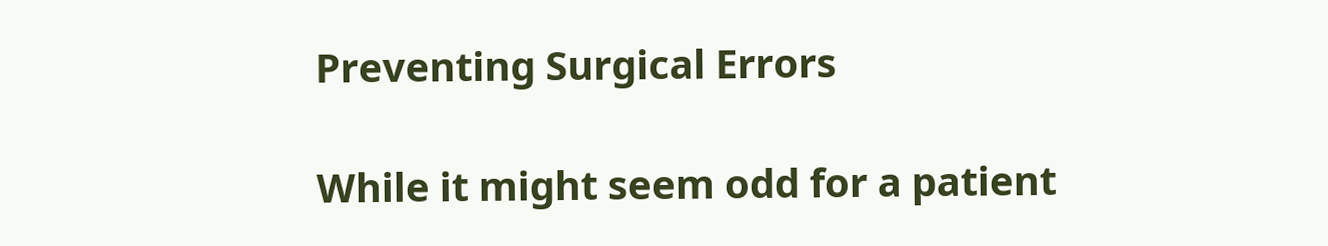Preventing Surgical Errors

While it might seem odd for a patient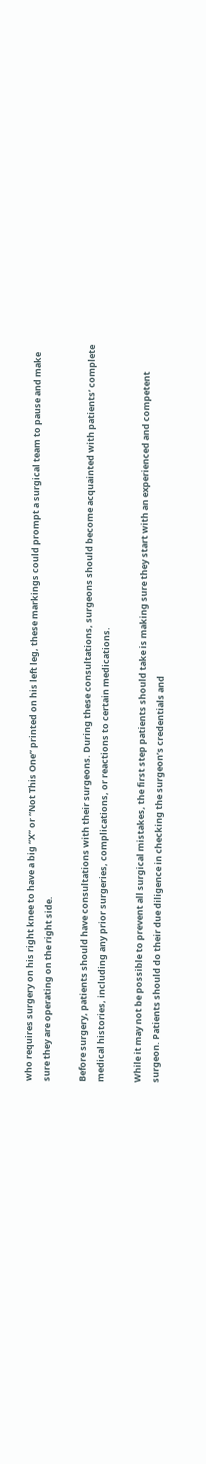who requires surgery on his right knee to have a big “X” or “Not This One” printed on his left leg, these markings could prompt a surgical team to pause and make sure they are operating on the right side.

Before surgery, patients should have consultations with their surgeons. During these consultations, surgeons should become acquainted with patients’ complete medical histories, including any prior surgeries, complications, or reactions to certain medications.

While it may not be possible to prevent all surgical mistakes, the first step patients should take is making sure they start with an experienced and competent surgeon. Patients should do their due diligence in checking the surgeon’s credentials and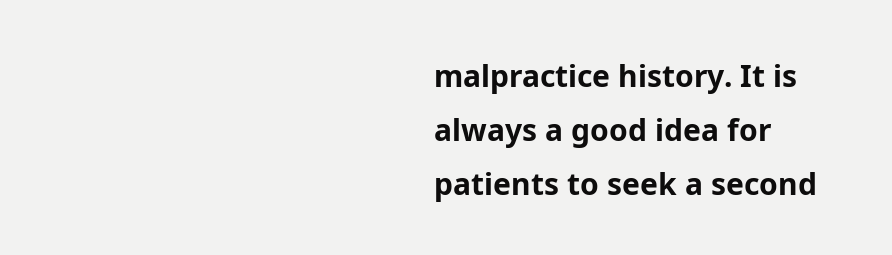malpractice history. It is always a good idea for patients to seek a second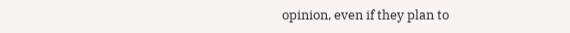opinion, even if they plan to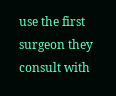use the first surgeon they consult with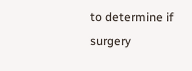to determine if surgery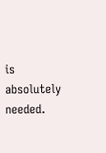is absolutely needed.